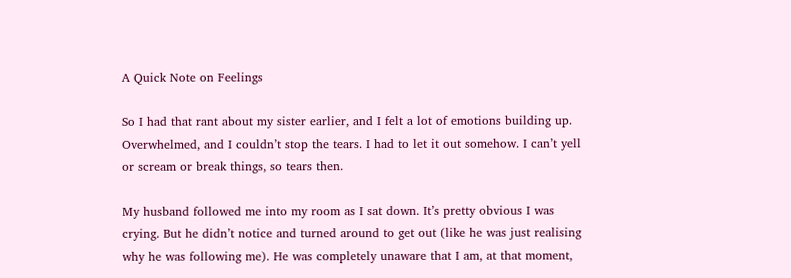A Quick Note on Feelings

So I had that rant about my sister earlier, and I felt a lot of emotions building up. Overwhelmed, and I couldn’t stop the tears. I had to let it out somehow. I can’t yell or scream or break things, so tears then.

My husband followed me into my room as I sat down. It’s pretty obvious I was crying. But he didn’t notice and turned around to get out (like he was just realising why he was following me). He was completely unaware that I am, at that moment,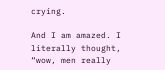crying.

And I am amazed. I literally thought, “wow, men really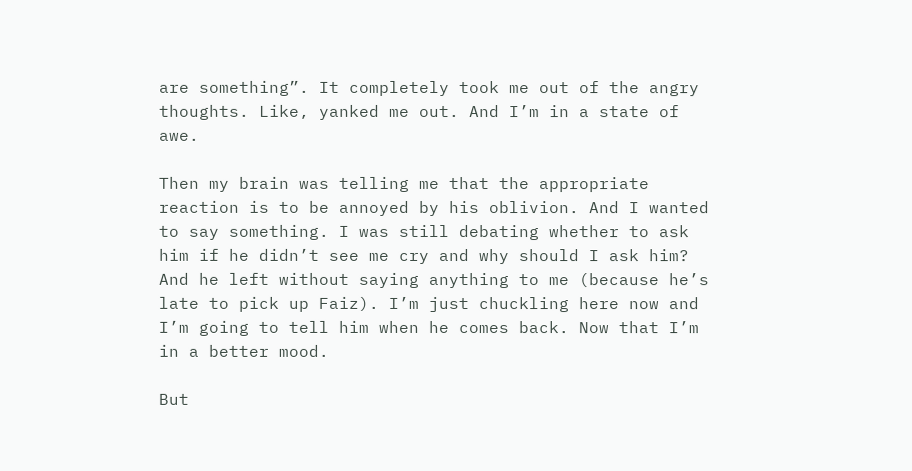are something”. It completely took me out of the angry thoughts. Like, yanked me out. And I’m in a state of awe.

Then my brain was telling me that the appropriate reaction is to be annoyed by his oblivion. And I wanted to say something. I was still debating whether to ask him if he didn’t see me cry and why should I ask him? And he left without saying anything to me (because he’s late to pick up Faiz). I’m just chuckling here now and I’m going to tell him when he comes back. Now that I’m in a better mood.

But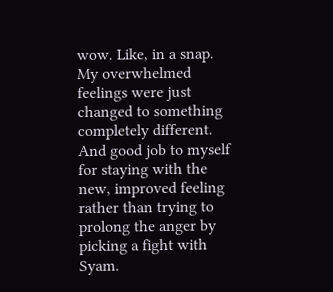wow. Like, in a snap. My overwhelmed feelings were just changed to something completely different. And good job to myself for staying with the new, improved feeling rather than trying to prolong the anger by picking a fight with Syam.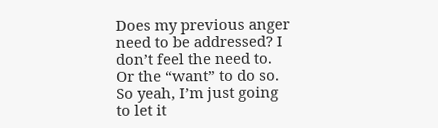Does my previous anger need to be addressed? I don’t feel the need to. Or the “want” to do so. So yeah, I’m just going to let it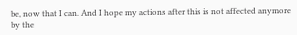be, now that I can. And I hope my actions after this is not affected anymore by the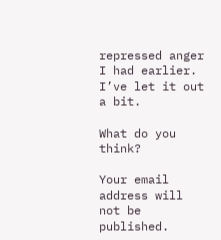repressed anger I had earlier. I’ve let it out a bit.

What do you think?

Your email address will not be published.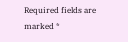Required fields are marked *